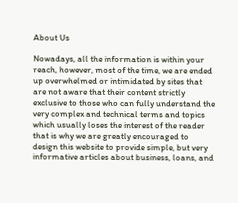About Us

Nowadays, all the information is within your reach, however, most of the time, we are ended up overwhelmed or intimidated by sites that are not aware that their content strictly exclusive to those who can fully understand the very complex and technical terms and topics which usually loses the interest of the reader that is why we are greatly encouraged to design this website to provide simple, but very informative articles about business, loans, and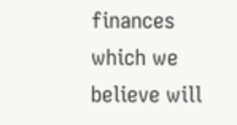finances which we believe will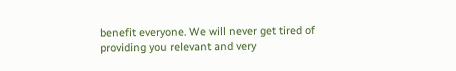benefit everyone. We will never get tired of providing you relevant and very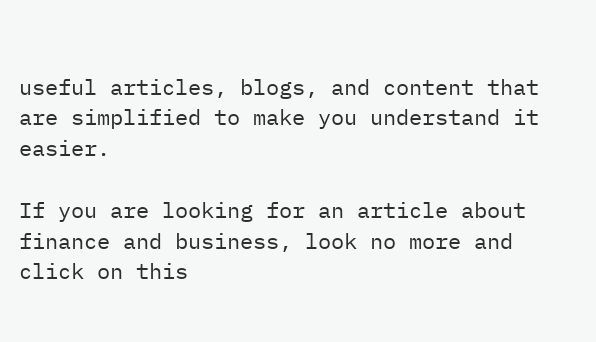useful articles, blogs, and content that are simplified to make you understand it easier.

If you are looking for an article about finance and business, look no more and click on this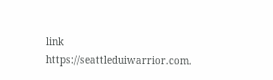link https://seattleduiwarrior.com.